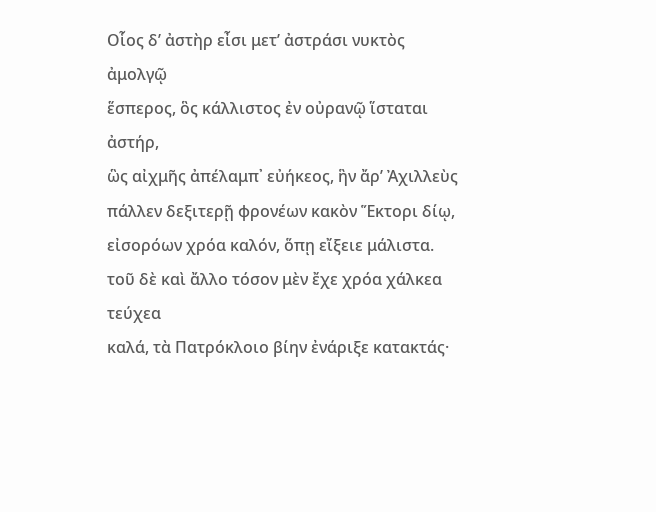Οἷος δ’ ἀστὴρ εἶσι μετ’ ἀστράσι νυκτὸς ἀμολγῷ
ἕσπερος, ὃς κάλλιστος ἐν οὐρανῷ ἵσταται ἀστήρ,
ὣς αἰχμῆς ἀπέλαμπ᾽ εὐήκεος, ἣν ἄρ’ Ἀχιλλεὺς
πάλλεν δεξιτερῇ φρονέων κακὸν Ἕκτορι δίῳ,
εἰσορόων χρόα καλόν, ὅπῃ εἴξειε μάλιστα.
τοῦ δὲ καὶ ἄλλο τόσον μὲν ἔχε χρόα χάλκεα τεύχεα
καλά, τὰ Πατρόκλοιο βίην ἐνάριξε κατακτάς·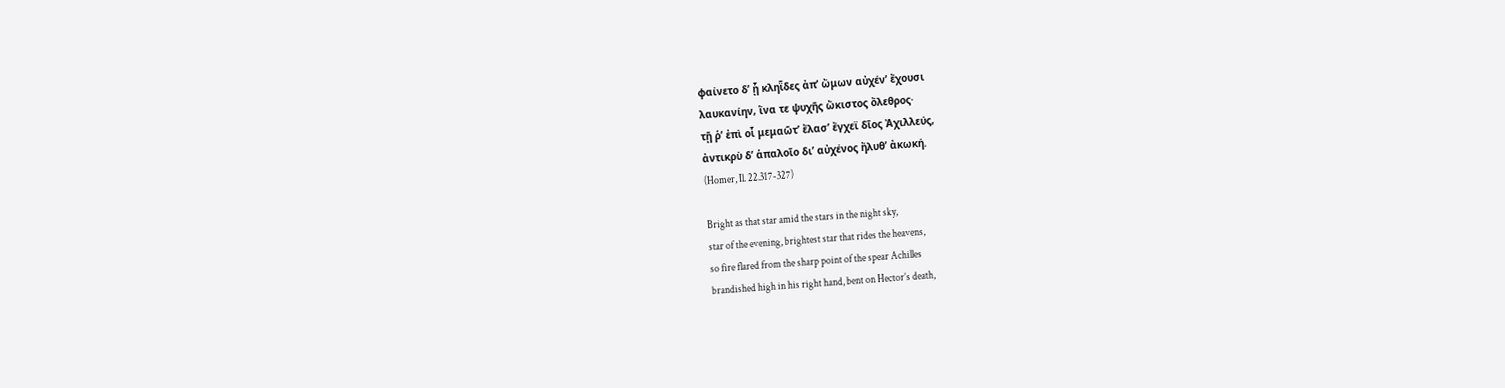φαίνετο δ’ ᾗ κληῗδες ἀπ’ ὤμων αὐχέν’ ἔχουσι
λαυκανίην, ἵνα τε ψυχῆς ὤκιστος ὄλεθρος·
τῇ ῥ’ ἐπὶ οἷ μεμαῶτ’ ἔλασ’ ἔγχεϊ δῖος Ἀχιλλεύς,
ἀντικρὺ δ’ ἁπαλοῖο δι’ αὐχένος ἤλυθ’ ἀκωκή.
(Homer, Il. 22.317-327)

Bright as that star amid the stars in the night sky,
star of the evening, brightest star that rides the heavens,
so fire flared from the sharp point of the spear Achilles
brandished high in his right hand, bent on Hector’s death,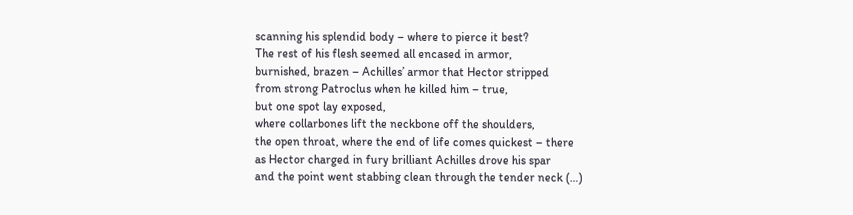scanning his splendid body – where to pierce it best?
The rest of his flesh seemed all encased in armor,
burnished, brazen – Achilles’ armor that Hector stripped
from strong Patroclus when he killed him – true,
but one spot lay exposed,
where collarbones lift the neckbone off the shoulders,
the open throat, where the end of life comes quickest – there
as Hector charged in fury brilliant Achilles drove his spar
and the point went stabbing clean through the tender neck (…)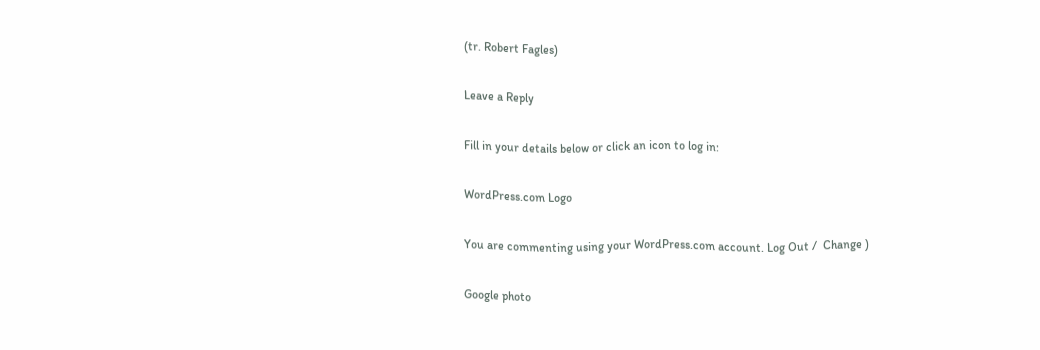(tr. Robert Fagles)

Leave a Reply

Fill in your details below or click an icon to log in:

WordPress.com Logo

You are commenting using your WordPress.com account. Log Out /  Change )

Google photo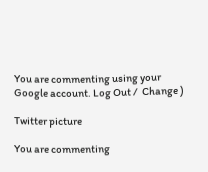You are commenting using your Google account. Log Out /  Change )

Twitter picture

You are commenting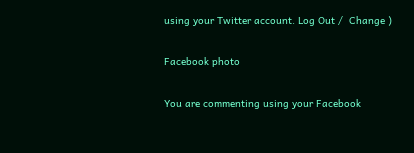using your Twitter account. Log Out /  Change )

Facebook photo

You are commenting using your Facebook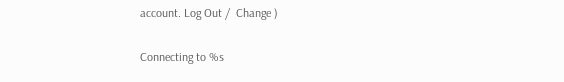account. Log Out /  Change )

Connecting to %s